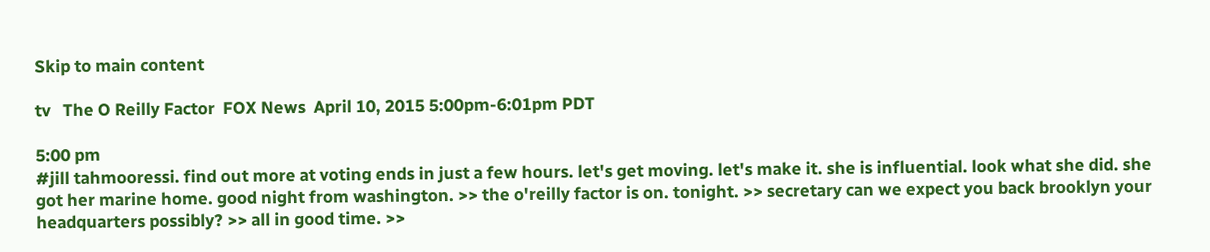Skip to main content

tv   The O Reilly Factor  FOX News  April 10, 2015 5:00pm-6:01pm PDT

5:00 pm
#jill tahmooressi. find out more at voting ends in just a few hours. let's get moving. let's make it. she is influential. look what she did. she got her marine home. good night from washington. >> the o'reilly factor is on. tonight. >> secretary can we expect you back brooklyn your headquarters possibly? >> all in good time. >>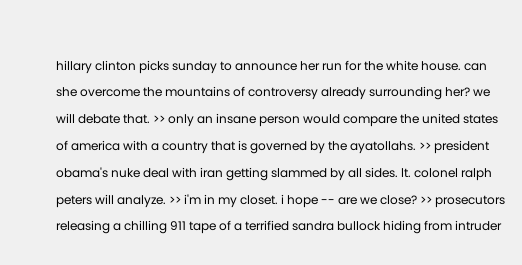hillary clinton picks sunday to announce her run for the white house. can she overcome the mountains of controversy already surrounding her? we will debate that. >> only an insane person would compare the united states of america with a country that is governed by the ayatollahs. >> president obama's nuke deal with iran getting slammed by all sides. lt. colonel ralph peters will analyze. >> i'm in my closet. i hope -- are we close? >> prosecutors releasing a chilling 911 tape of a terrified sandra bullock hiding from intruder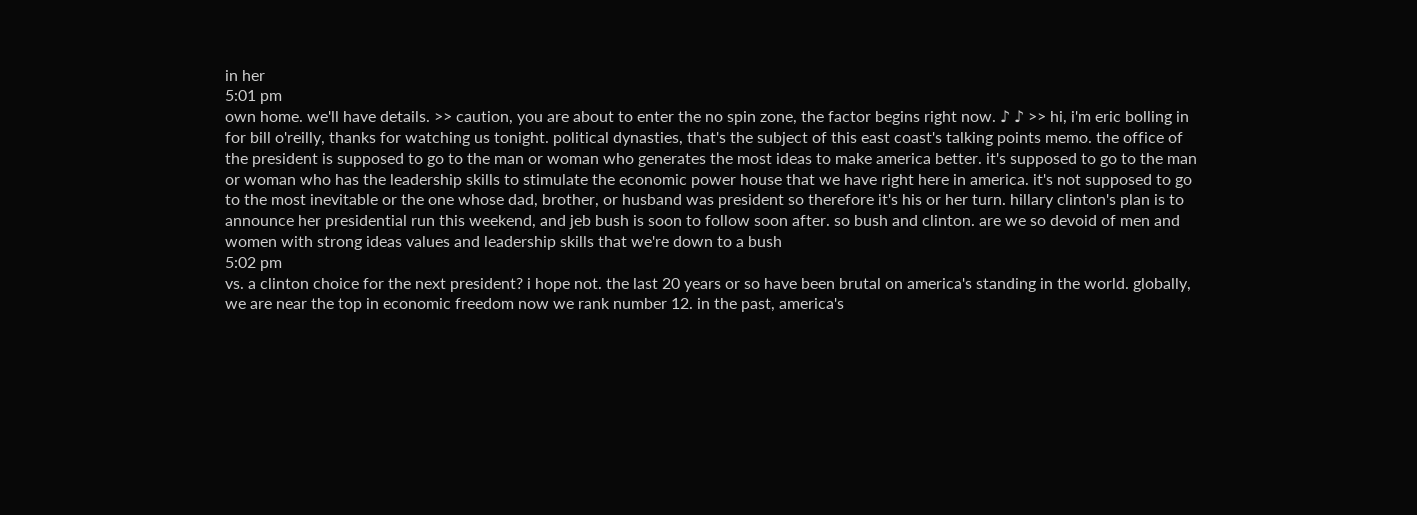in her
5:01 pm
own home. we'll have details. >> caution, you are about to enter the no spin zone, the factor begins right now. ♪ ♪ >> hi, i'm eric bolling in for bill o'reilly, thanks for watching us tonight. political dynasties, that's the subject of this east coast's talking points memo. the office of the president is supposed to go to the man or woman who generates the most ideas to make america better. it's supposed to go to the man or woman who has the leadership skills to stimulate the economic power house that we have right here in america. it's not supposed to go to the most inevitable or the one whose dad, brother, or husband was president so therefore it's his or her turn. hillary clinton's plan is to announce her presidential run this weekend, and jeb bush is soon to follow soon after. so bush and clinton. are we so devoid of men and women with strong ideas values and leadership skills that we're down to a bush
5:02 pm
vs. a clinton choice for the next president? i hope not. the last 20 years or so have been brutal on america's standing in the world. globally, we are near the top in economic freedom now we rank number 12. in the past, america's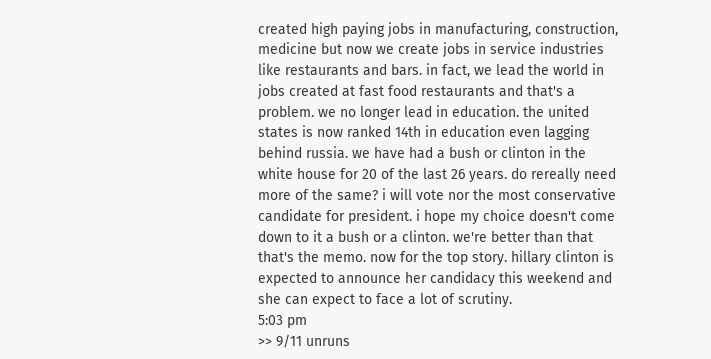created high paying jobs in manufacturing, construction, medicine but now we create jobs in service industries like restaurants and bars. in fact, we lead the world in jobs created at fast food restaurants and that's a problem. we no longer lead in education. the united states is now ranked 14th in education even lagging behind russia. we have had a bush or clinton in the white house for 20 of the last 26 years. do rereally need more of the same? i will vote nor the most conservative candidate for president. i hope my choice doesn't come down to it a bush or a clinton. we're better than that that's the memo. now for the top story. hillary clinton is expected to announce her candidacy this weekend and she can expect to face a lot of scrutiny.
5:03 pm
>> 9/11 unruns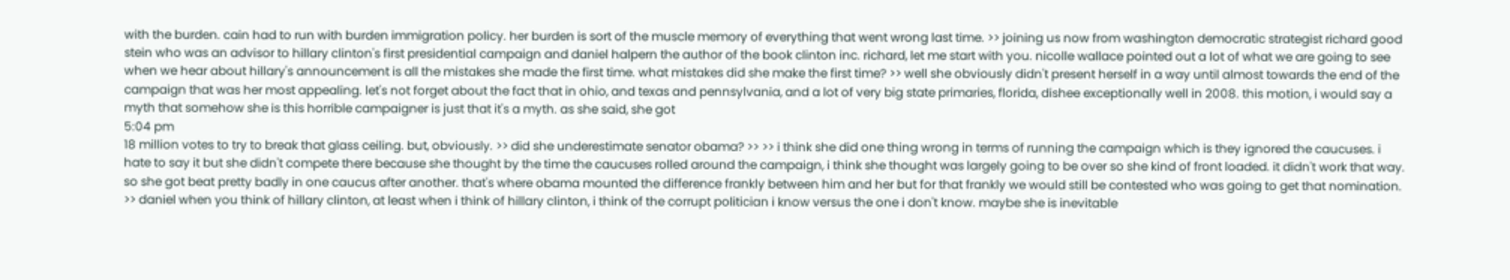with the burden. cain had to run with burden immigration policy. her burden is sort of the muscle memory of everything that went wrong last time. >> joining us now from washington democratic strategist richard good stein who was an advisor to hillary clinton's first presidential campaign and daniel halpern the author of the book clinton inc. richard, let me start with you. nicolle wallace pointed out a lot of what we are going to see when we hear about hillary's announcement is all the mistakes she made the first time. what mistakes did she make the first time? >> well she obviously didn't present herself in a way until almost towards the end of the campaign that was her most appealing. let's not forget about the fact that in ohio, and texas and pennsylvania, and a lot of very big state primaries, florida, dishee exceptionally well in 2008. this motion, i would say a myth that somehow she is this horrible campaigner is just that it's a myth. as she said, she got
5:04 pm
18 million votes to try to break that glass ceiling. but, obviously. >> did she underestimate senator obama? >> >> i think she did one thing wrong in terms of running the campaign which is they ignored the caucuses. i hate to say it but she didn't compete there because she thought by the time the caucuses rolled around the campaign, i think she thought was largely going to be over so she kind of front loaded. it didn't work that way. so she got beat pretty badly in one caucus after another. that's where obama mounted the difference frankly between him and her but for that frankly we would still be contested who was going to get that nomination. >> daniel when you think of hillary clinton, at least when i think of hillary clinton, i think of the corrupt politician i know versus the one i don't know. maybe she is inevitable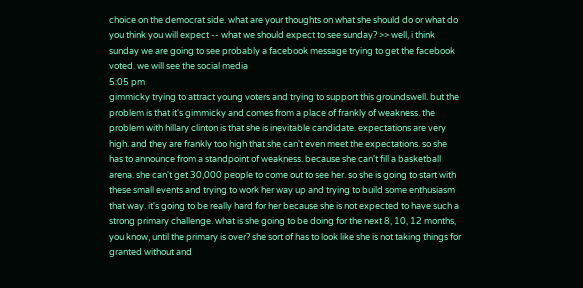choice on the democrat side. what are your thoughts on what she should do or what do you think you will expect -- what we should expect to see sunday? >> well, i think sunday we are going to see probably a facebook message trying to get the facebook voted. we will see the social media
5:05 pm
gimmicky trying to attract young voters and trying to support this groundswell. but the problem is that it's gimmicky and comes from a place of frankly of weakness. the problem with hillary clinton is that she is inevitable candidate. expectations are very high. and they are frankly too high that she can't even meet the expectations. so she has to announce from a standpoint of weakness. because she can't fill a basketball arena. she can't get 30,000 people to come out to see her. so she is going to start with these small events and trying to work her way up and trying to build some enthusiasm that way. it's going to be really hard for her because she is not expected to have such a strong primary challenge. what is she going to be doing for the next 8, 10, 12 months, you know, until the primary is over? she sort of has to look like she is not taking things for granted without and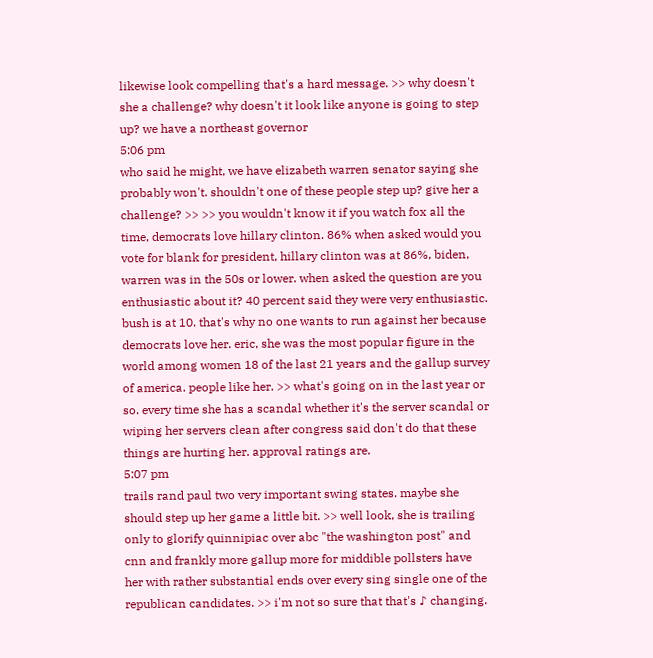likewise look compelling that's a hard message. >> why doesn't she a challenge? why doesn't it look like anyone is going to step up? we have a northeast governor
5:06 pm
who said he might, we have elizabeth warren senator saying she probably won't. shouldn't one of these people step up? give her a challenge? >> >> you wouldn't know it if you watch fox all the time, democrats love hillary clinton. 86% when asked would you vote for blank for president, hillary clinton was at 86%, biden, warren was in the 50s or lower. when asked the question are you enthusiastic about it? 40 percent said they were very enthusiastic. bush is at 10. that's why no one wants to run against her because democrats love her. eric, she was the most popular figure in the world among women 18 of the last 21 years and the gallup survey of america. people like her. >> what's going on in the last year or so. every time she has a scandal whether it's the server scandal or wiping her servers clean after congress said don't do that these things are hurting her. approval ratings are.
5:07 pm
trails rand paul two very important swing states. maybe she should step up her game a little bit. >> well look, she is trailing only to glorify quinnipiac over abc "the washington post" and cnn and frankly more gallup more for middible pollsters have her with rather substantial ends over every sing single one of the republican candidates. >> i'm not so sure that that's ♪ changing.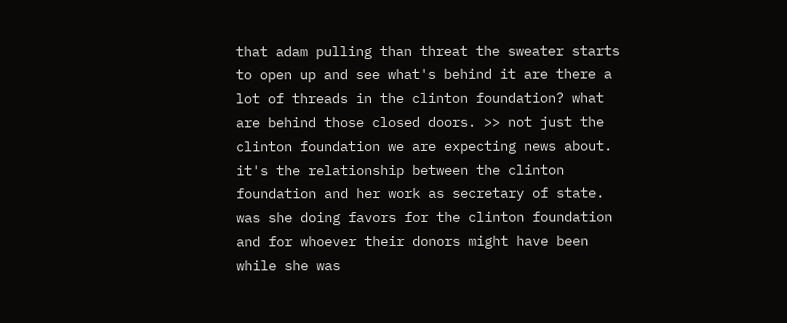that adam pulling than threat the sweater starts to open up and see what's behind it are there a lot of threads in the clinton foundation? what are behind those closed doors. >> not just the clinton foundation we are expecting news about. it's the relationship between the clinton foundation and her work as secretary of state. was she doing favors for the clinton foundation and for whoever their donors might have been while she was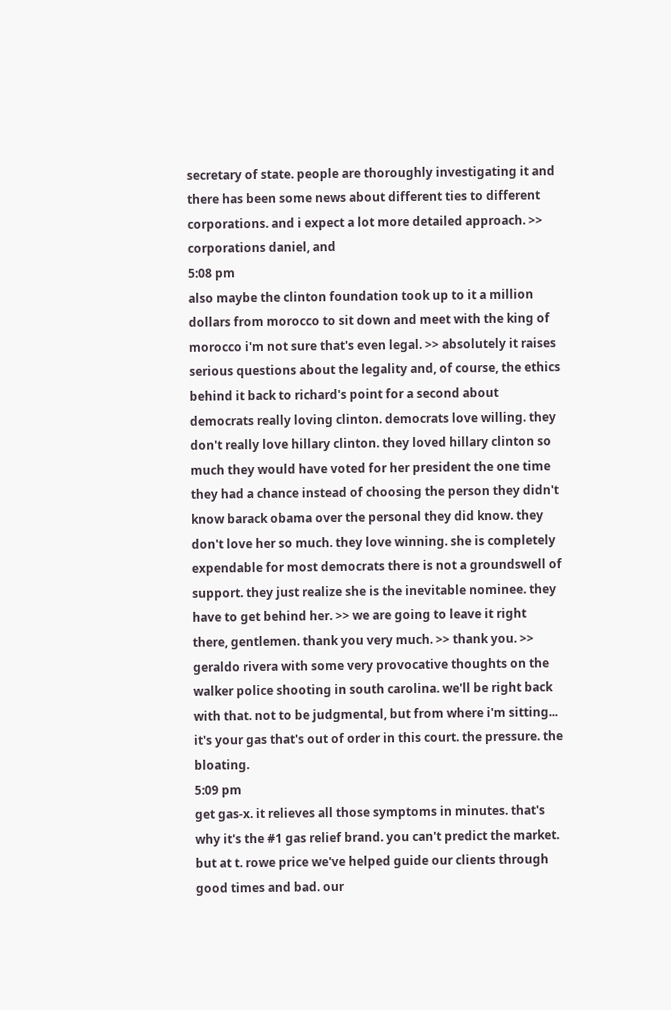secretary of state. people are thoroughly investigating it and there has been some news about different ties to different corporations. and i expect a lot more detailed approach. >> corporations daniel, and
5:08 pm
also maybe the clinton foundation took up to it a million dollars from morocco to sit down and meet with the king of morocco i'm not sure that's even legal. >> absolutely it raises serious questions about the legality and, of course, the ethics behind it back to richard's point for a second about democrats really loving clinton. democrats love willing. they don't really love hillary clinton. they loved hillary clinton so much they would have voted for her president the one time they had a chance instead of choosing the person they didn't know barack obama over the personal they did know. they don't love her so much. they love winning. she is completely expendable for most democrats there is not a groundswell of support. they just realize she is the inevitable nominee. they have to get behind her. >> we are going to leave it right there, gentlemen. thank you very much. >> thank you. >> geraldo rivera with some very provocative thoughts on the walker police shooting in south carolina. we'll be right back with that. not to be judgmental, but from where i'm sitting... it's your gas that's out of order in this court. the pressure. the bloating.
5:09 pm
get gas-x. it relieves all those symptoms in minutes. that's why it's the #1 gas relief brand. you can't predict the market. but at t. rowe price we've helped guide our clients through good times and bad. our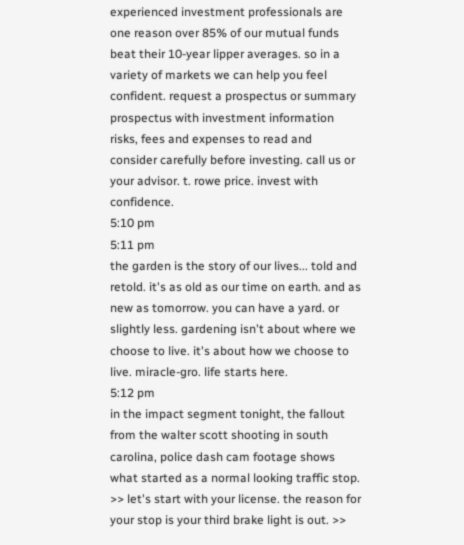experienced investment professionals are one reason over 85% of our mutual funds beat their 10-year lipper averages. so in a variety of markets we can help you feel confident. request a prospectus or summary prospectus with investment information risks, fees and expenses to read and consider carefully before investing. call us or your advisor. t. rowe price. invest with confidence.
5:10 pm
5:11 pm
the garden is the story of our lives... told and retold. it's as old as our time on earth. and as new as tomorrow. you can have a yard. or slightly less. gardening isn't about where we choose to live. it's about how we choose to live. miracle-gro. life starts here.
5:12 pm
in the impact segment tonight, the fallout from the walter scott shooting in south carolina, police dash cam footage shows what started as a normal looking traffic stop. >> let's start with your license. the reason for your stop is your third brake light is out. >>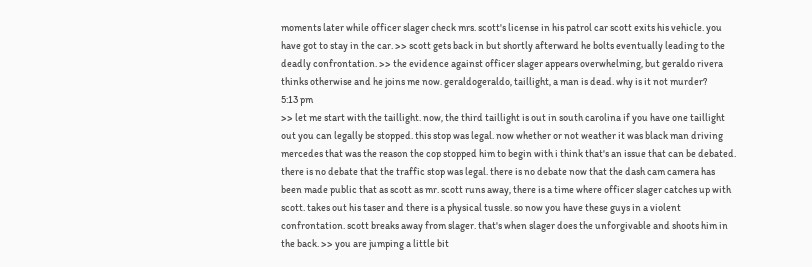moments later while officer slager check mrs. scott's license in his patrol car scott exits his vehicle. you have got to stay in the car. >> scott gets back in but shortly afterward he bolts eventually leading to the deadly confrontation. >> the evidence against officer slager appears overwhelming, but geraldo rivera thinks otherwise and he joins me now. geraldogeraldo, taillight, a man is dead. why is it not murder?
5:13 pm
>> let me start with the taillight. now, the third taillight is out in south carolina if you have one taillight out you can legally be stopped. this stop was legal. now whether or not weather it was black man driving mercedes that was the reason the cop stopped him to begin with i think that's an issue that can be debated. there is no debate that the traffic stop was legal. there is no debate now that the dash cam camera has been made public that as scott as mr. scott runs away, there is a time where officer slager catches up with scott. takes out his taser and there is a physical tussle. so now you have these guys in a violent confrontation. scott breaks away from slager. that's when slager does the unforgivable and shoots him in the back. >> you are jumping a little bit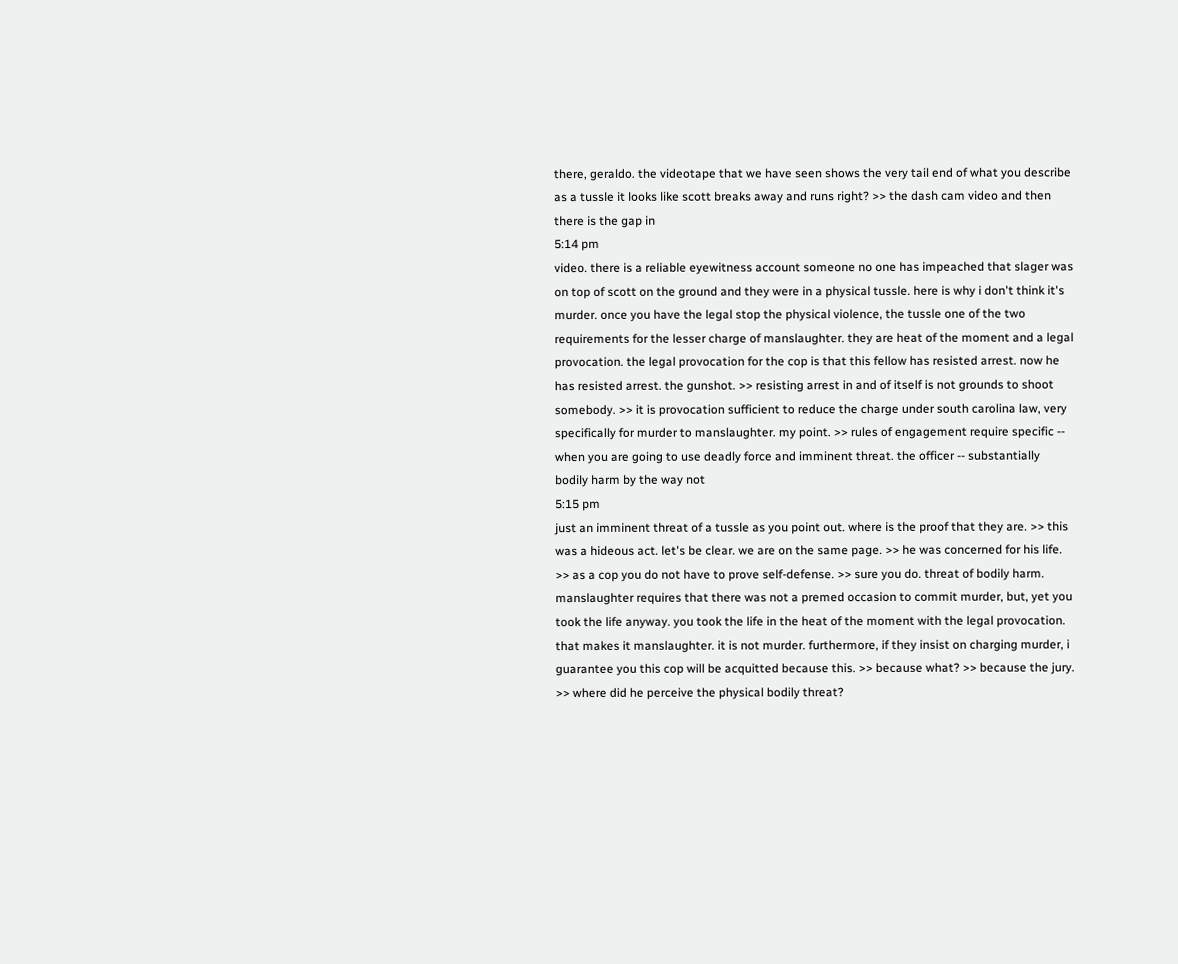there, geraldo. the videotape that we have seen shows the very tail end of what you describe as a tussle it looks like scott breaks away and runs right? >> the dash cam video and then there is the gap in
5:14 pm
video. there is a reliable eyewitness account someone no one has impeached that slager was on top of scott on the ground and they were in a physical tussle. here is why i don't think it's murder. once you have the legal stop the physical violence, the tussle one of the two requirements for the lesser charge of manslaughter. they are heat of the moment and a legal provocation. the legal provocation for the cop is that this fellow has resisted arrest. now he has resisted arrest. the gunshot. >> resisting arrest in and of itself is not grounds to shoot somebody. >> it is provocation sufficient to reduce the charge under south carolina law, very specifically for murder to manslaughter. my point. >> rules of engagement require specific -- when you are going to use deadly force and imminent threat. the officer -- substantially bodily harm by the way not
5:15 pm
just an imminent threat of a tussle as you point out. where is the proof that they are. >> this was a hideous act. let's be clear. we are on the same page. >> he was concerned for his life. >> as a cop you do not have to prove self-defense. >> sure you do. threat of bodily harm. manslaughter requires that there was not a premed occasion to commit murder, but, yet you took the life anyway. you took the life in the heat of the moment with the legal provocation. that makes it manslaughter. it is not murder. furthermore, if they insist on charging murder, i guarantee you this cop will be acquitted because this. >> because what? >> because the jury. >> where did he perceive the physical bodily threat?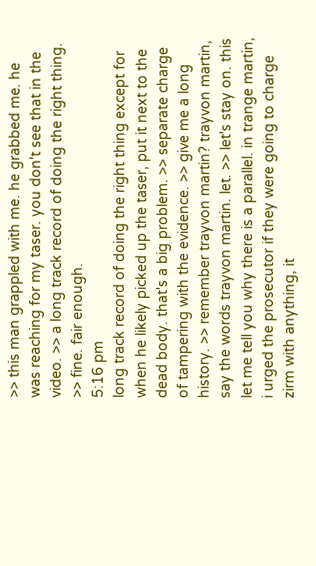>> this man grappled with me. he grabbed me. he was reaching for my taser. you don't see that in the video. >> a long track record of doing the right thing. >> fine. fair enough.
5:16 pm
long track record of doing the right thing except for when he likely picked up the taser, put it next to the dead body. that's a big problem. >> separate charge of tampering with the evidence. >> give me a long history. >> remember trayvon martin? trayvon martin, say the words trayvon martin. let. >> let's stay on. this let me tell you why there is a parallel. in trange martin, i urged the prosecutor if they were going to charge zirm with anything, it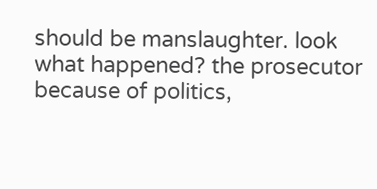should be manslaughter. look what happened? the prosecutor because of politics,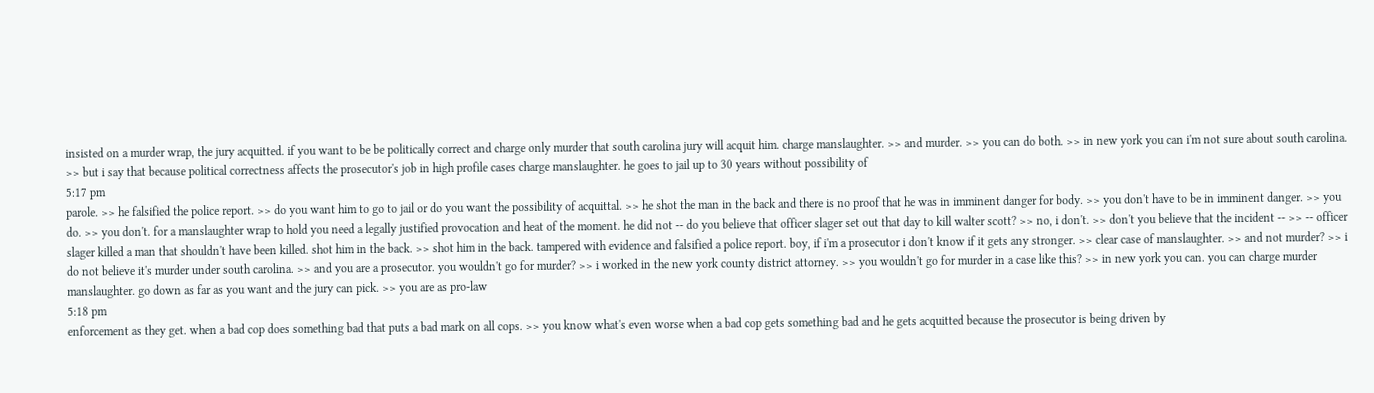insisted on a murder wrap, the jury acquitted. if you want to be be politically correct and charge only murder that south carolina jury will acquit him. charge manslaughter. >> and murder. >> you can do both. >> in new york you can i'm not sure about south carolina. >> but i say that because political correctness affects the prosecutor's job in high profile cases charge manslaughter. he goes to jail up to 30 years without possibility of
5:17 pm
parole. >> he falsified the police report. >> do you want him to go to jail or do you want the possibility of acquittal. >> he shot the man in the back and there is no proof that he was in imminent danger for body. >> you don't have to be in imminent danger. >> you do. >> you don't. for a manslaughter wrap to hold you need a legally justified provocation and heat of the moment. he did not -- do you believe that officer slager set out that day to kill walter scott? >> no, i don't. >> don't you believe that the incident -- >> -- officer slager killed a man that shouldn't have been killed. shot him in the back. >> shot him in the back. tampered with evidence and falsified a police report. boy, if i'm a prosecutor i don't know if it gets any stronger. >> clear case of manslaughter. >> and not murder? >> i do not believe it's murder under south carolina. >> and you are a prosecutor. you wouldn't go for murder? >> i worked in the new york county district attorney. >> you wouldn't go for murder in a case like this? >> in new york you can. you can charge murder manslaughter. go down as far as you want and the jury can pick. >> you are as pro-law
5:18 pm
enforcement as they get. when a bad cop does something bad that puts a bad mark on all cops. >> you know what's even worse when a bad cop gets something bad and he gets acquitted because the prosecutor is being driven by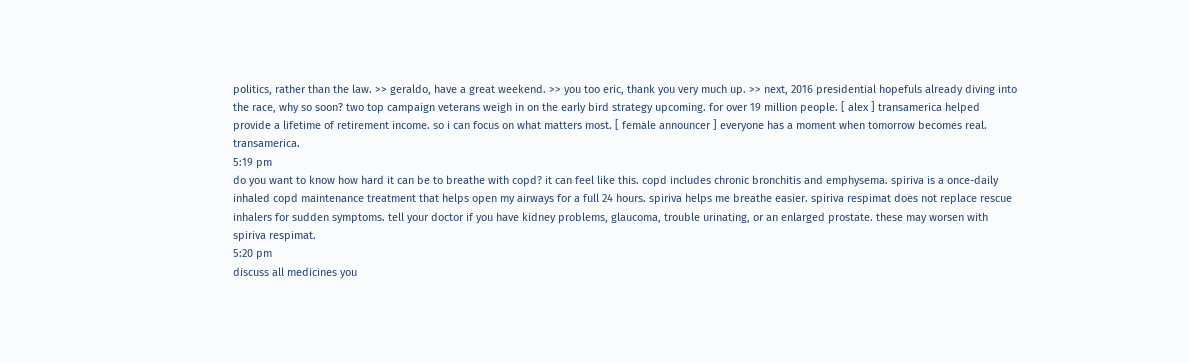politics, rather than the law. >> geraldo, have a great weekend. >> you too eric, thank you very much up. >> next, 2016 presidential hopefuls already diving into the race, why so soon? two top campaign veterans weigh in on the early bird strategy upcoming. for over 19 million people. [ alex ] transamerica helped provide a lifetime of retirement income. so i can focus on what matters most. [ female announcer ] everyone has a moment when tomorrow becomes real. transamerica.
5:19 pm
do you want to know how hard it can be to breathe with copd? it can feel like this. copd includes chronic bronchitis and emphysema. spiriva is a once-daily inhaled copd maintenance treatment that helps open my airways for a full 24 hours. spiriva helps me breathe easier. spiriva respimat does not replace rescue inhalers for sudden symptoms. tell your doctor if you have kidney problems, glaucoma, trouble urinating, or an enlarged prostate. these may worsen with spiriva respimat.
5:20 pm
discuss all medicines you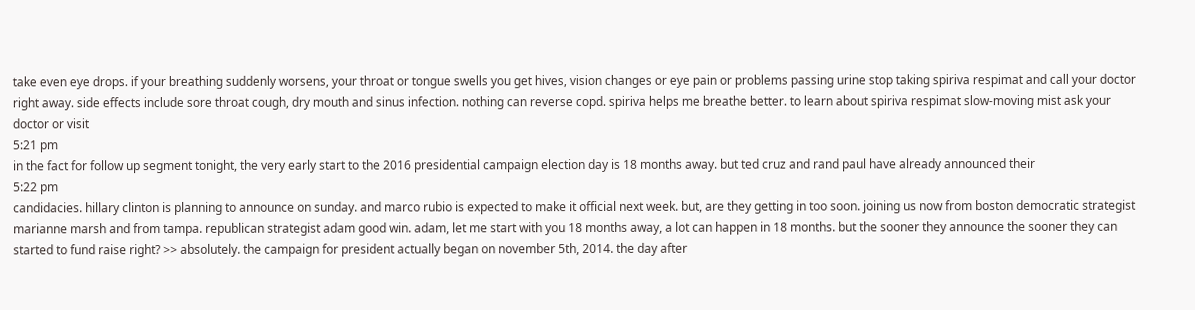take even eye drops. if your breathing suddenly worsens, your throat or tongue swells you get hives, vision changes or eye pain or problems passing urine stop taking spiriva respimat and call your doctor right away. side effects include sore throat cough, dry mouth and sinus infection. nothing can reverse copd. spiriva helps me breathe better. to learn about spiriva respimat slow-moving mist ask your doctor or visit
5:21 pm
in the fact for follow up segment tonight, the very early start to the 2016 presidential campaign election day is 18 months away. but ted cruz and rand paul have already announced their
5:22 pm
candidacies. hillary clinton is planning to announce on sunday. and marco rubio is expected to make it official next week. but, are they getting in too soon. joining us now from boston democratic strategist marianne marsh and from tampa. republican strategist adam good win. adam, let me start with you 18 months away, a lot can happen in 18 months. but the sooner they announce the sooner they can started to fund raise right? >> absolutely. the campaign for president actually began on november 5th, 2014. the day after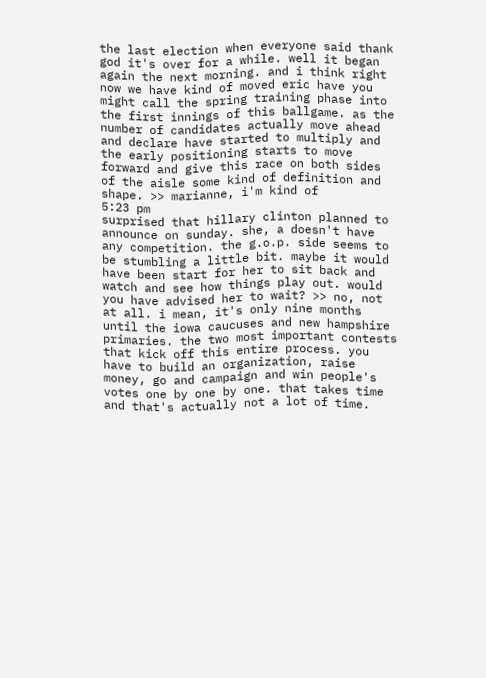the last election when everyone said thank god it's over for a while. well it began again the next morning. and i think right now we have kind of moved eric have you might call the spring training phase into the first innings of this ballgame. as the number of candidates actually move ahead and declare have started to multiply and the early positioning starts to move forward and give this race on both sides of the aisle some kind of definition and shape. >> marianne, i'm kind of
5:23 pm
surprised that hillary clinton planned to announce on sunday. she, a doesn't have any competition. the g.o.p. side seems to be stumbling a little bit. maybe it would have been start for her to sit back and watch and see how things play out. would you have advised her to wait? >> no, not at all. i mean, it's only nine months until the iowa caucuses and new hampshire primaries. the two most important contests that kick off this entire process. you have to build an organization, raise money, go and campaign and win people's votes one by one by one. that takes time and that's actually not a lot of time.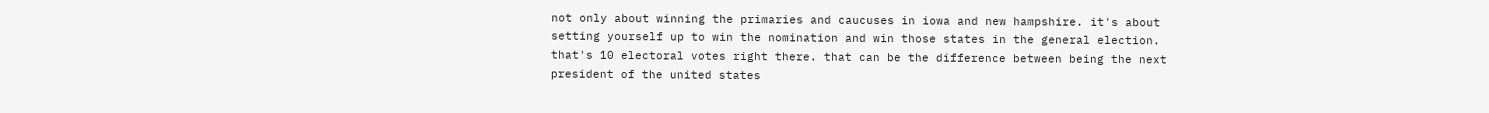not only about winning the primaries and caucuses in iowa and new hampshire. it's about setting yourself up to win the nomination and win those states in the general election. that's 10 electoral votes right there. that can be the difference between being the next president of the united states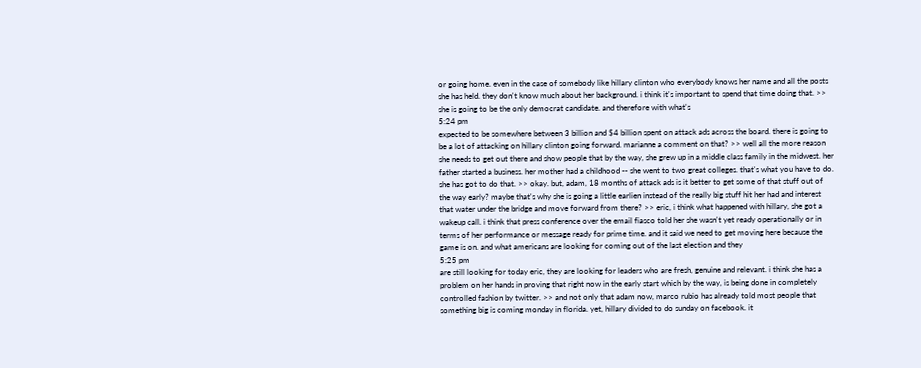or going home. even in the case of somebody like hillary clinton who everybody knows her name and all the posts she has held. they don't know much about her background. i think it's important to spend that time doing that. >> she is going to be the only democrat candidate. and therefore with what's
5:24 pm
expected to be somewhere between 3 billion and $4 billion spent on attack ads across the board. there is going to be a lot of attacking on hillary clinton going forward. marianne a comment on that? >> well all the more reason she needs to get out there and show people that by the way, she grew up in a middle class family in the midwest. her father started a business. her mother had a childhood -- she went to two great colleges. that's what you have to do. she has got to do that. >> okay. but, adam, 18 months of attack ads is it better to get some of that stuff out of the way early? maybe that's why she is going a little earlien instead of the really big stuff hit her had and interest that water under the bridge and move forward from there? >> eric, i think what happened with hillary, she got a wakeup call. i think that press conference over the email fiasco told her she wasn't yet ready operationally or in terms of her performance or message ready for prime time. and it said we need to get moving here because the game is on. and what americans are looking for coming out of the last election and they
5:25 pm
are still looking for today eric, they are looking for leaders who are fresh, genuine and relevant. i think she has a problem on her hands in proving that right now in the early start which by the way, is being done in completely controlled fashion by twitter. >> and not only that adam now, marco rubio has already told most people that something big is coming monday in florida. yet, hillary divided to do sunday on facebook. it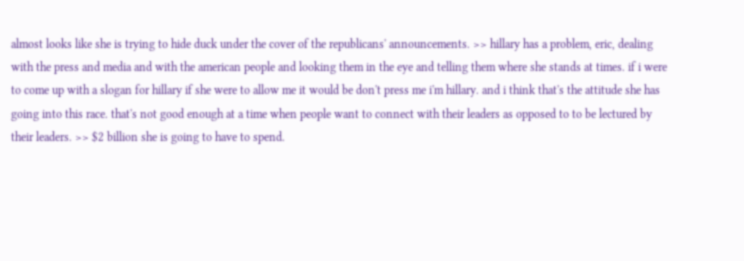almost looks like she is trying to hide duck under the cover of the republicans' announcements. >> hillary has a problem, eric, dealing with the press and media and with the american people and looking them in the eye and telling them where she stands at times. if i were to come up with a slogan for hillary if she were to allow me it would be don't press me i'm hillary. and i think that's the attitude she has going into this race. that's not good enough at a time when people want to connect with their leaders as opposed to to be lectured by their leaders. >> $2 billion she is going to have to spend.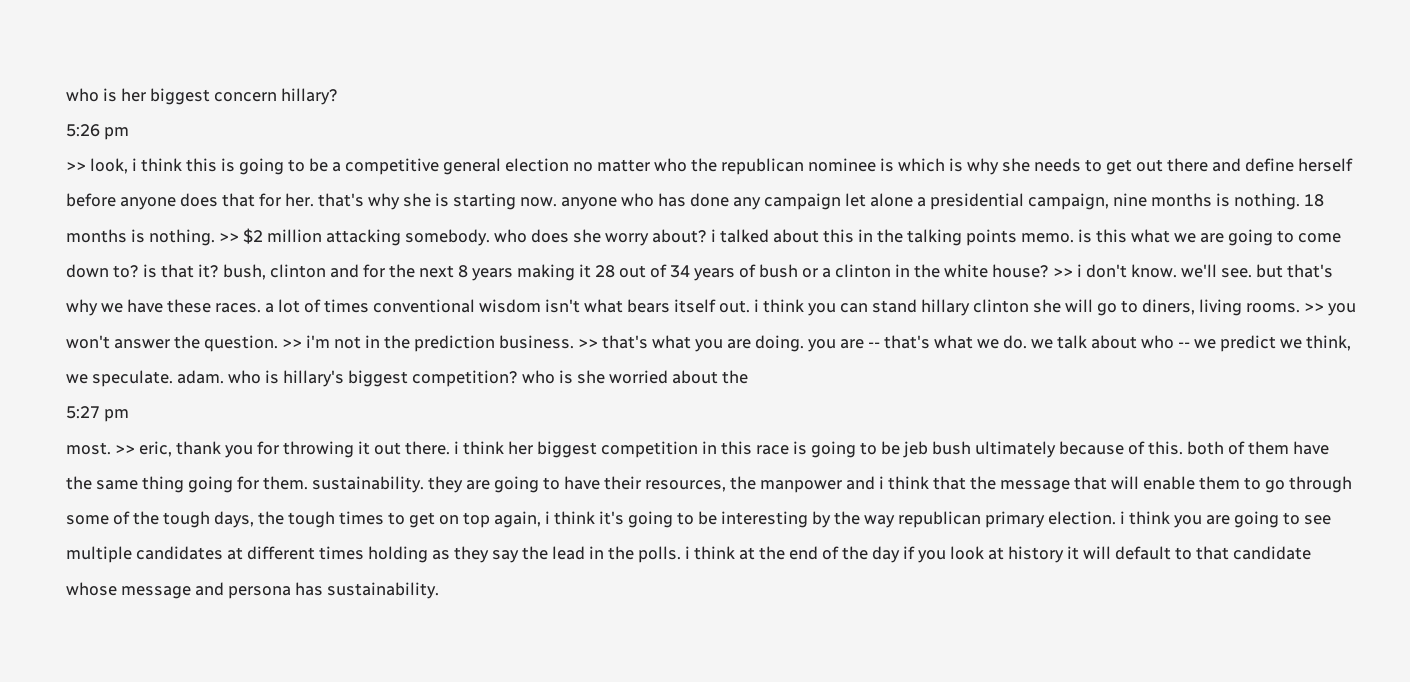who is her biggest concern hillary?
5:26 pm
>> look, i think this is going to be a competitive general election no matter who the republican nominee is which is why she needs to get out there and define herself before anyone does that for her. that's why she is starting now. anyone who has done any campaign let alone a presidential campaign, nine months is nothing. 18 months is nothing. >> $2 million attacking somebody. who does she worry about? i talked about this in the talking points memo. is this what we are going to come down to? is that it? bush, clinton and for the next 8 years making it 28 out of 34 years of bush or a clinton in the white house? >> i don't know. we'll see. but that's why we have these races. a lot of times conventional wisdom isn't what bears itself out. i think you can stand hillary clinton she will go to diners, living rooms. >> you won't answer the question. >> i'm not in the prediction business. >> that's what you are doing. you are -- that's what we do. we talk about who -- we predict we think, we speculate. adam. who is hillary's biggest competition? who is she worried about the
5:27 pm
most. >> eric, thank you for throwing it out there. i think her biggest competition in this race is going to be jeb bush ultimately because of this. both of them have the same thing going for them. sustainability. they are going to have their resources, the manpower and i think that the message that will enable them to go through some of the tough days, the tough times to get on top again, i think it's going to be interesting by the way republican primary election. i think you are going to see multiple candidates at different times holding as they say the lead in the polls. i think at the end of the day if you look at history it will default to that candidate whose message and persona has sustainability.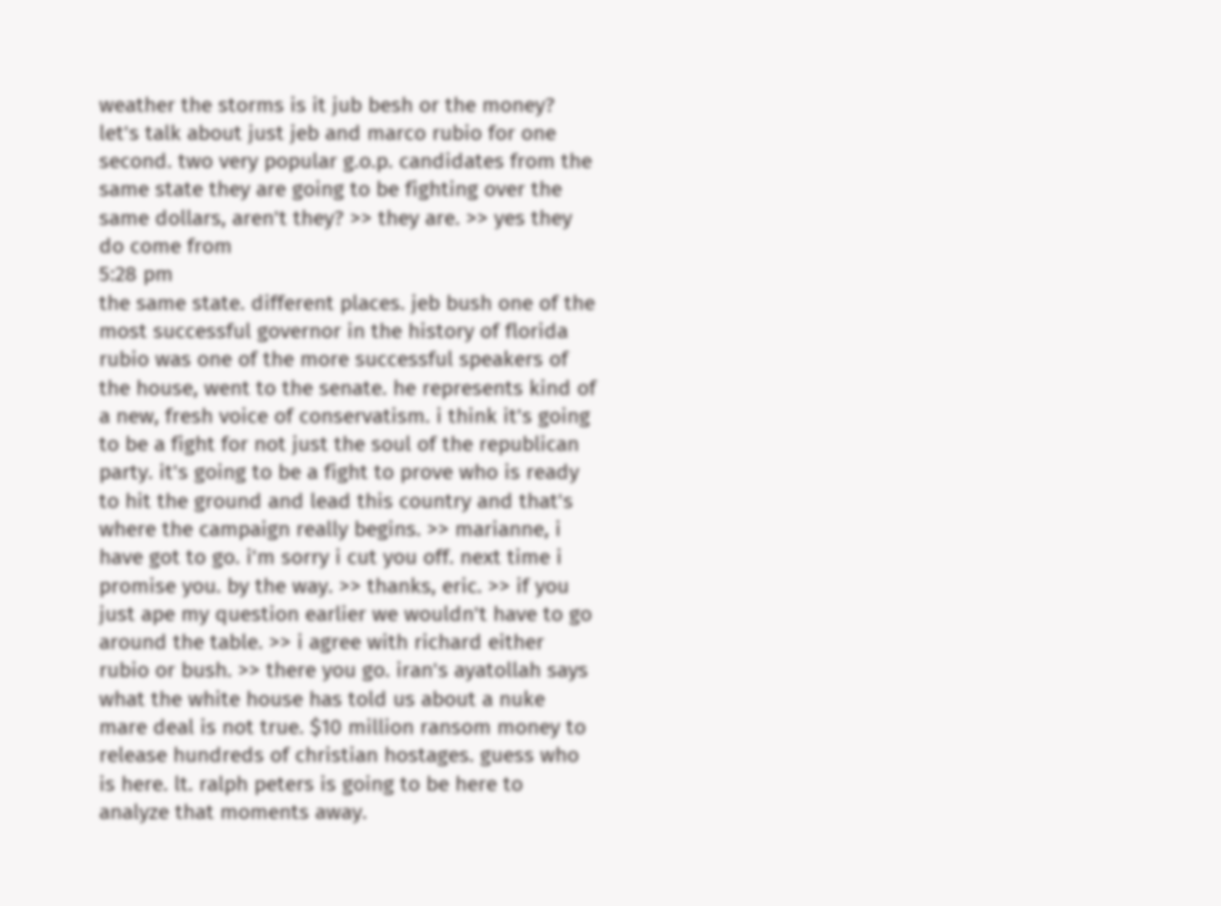weather the storms is it jub besh or the money? let's talk about just jeb and marco rubio for one second. two very popular g.o.p. candidates from the same state they are going to be fighting over the same dollars, aren't they? >> they are. >> yes they do come from
5:28 pm
the same state. different places. jeb bush one of the most successful governor in the history of florida rubio was one of the more successful speakers of the house, went to the senate. he represents kind of a new, fresh voice of conservatism. i think it's going to be a fight for not just the soul of the republican party. it's going to be a fight to prove who is ready to hit the ground and lead this country and that's where the campaign really begins. >> marianne, i have got to go. i'm sorry i cut you off. next time i promise you. by the way. >> thanks, eric. >> if you just ape my question earlier we wouldn't have to go around the table. >> i agree with richard either rubio or bush. >> there you go. iran's ayatollah says what the white house has told us about a nuke mare deal is not true. $10 million ransom money to release hundreds of christian hostages. guess who is here. lt. ralph peters is going to be here to analyze that moments away.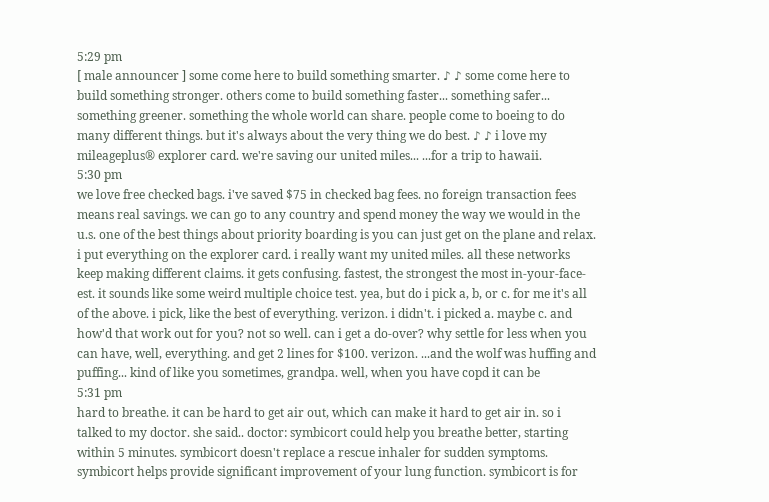5:29 pm
[ male announcer ] some come here to build something smarter. ♪ ♪ some come here to build something stronger. others come to build something faster... something safer... something greener. something the whole world can share. people come to boeing to do many different things. but it's always about the very thing we do best. ♪ ♪ i love my mileageplus® explorer card. we're saving our united miles... ...for a trip to hawaii.
5:30 pm
we love free checked bags. i've saved $75 in checked bag fees. no foreign transaction fees means real savings. we can go to any country and spend money the way we would in the u.s. one of the best things about priority boarding is you can just get on the plane and relax. i put everything on the explorer card. i really want my united miles. all these networks keep making different claims. it gets confusing. fastest, the strongest the most in-your-face-est. it sounds like some weird multiple choice test. yea, but do i pick a, b, or c. for me it's all of the above. i pick, like the best of everything. verizon. i didn't. i picked a. maybe c. and how'd that work out for you? not so well. can i get a do-over? why settle for less when you can have, well, everything. and get 2 lines for $100. verizon. ...and the wolf was huffing and puffing... kind of like you sometimes, grandpa. well, when you have copd it can be
5:31 pm
hard to breathe. it can be hard to get air out, which can make it hard to get air in. so i talked to my doctor. she said.. doctor: symbicort could help you breathe better, starting within 5 minutes. symbicort doesn't replace a rescue inhaler for sudden symptoms. symbicort helps provide significant improvement of your lung function. symbicort is for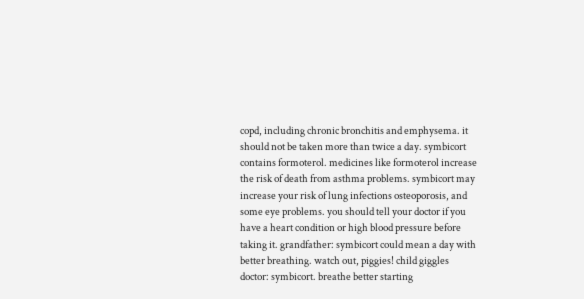copd, including chronic bronchitis and emphysema. it should not be taken more than twice a day. symbicort contains formoterol. medicines like formoterol increase the risk of death from asthma problems. symbicort may increase your risk of lung infections osteoporosis, and some eye problems. you should tell your doctor if you have a heart condition or high blood pressure before taking it. grandfather: symbicort could mean a day with better breathing. watch out, piggies! child giggles doctor: symbicort. breathe better starting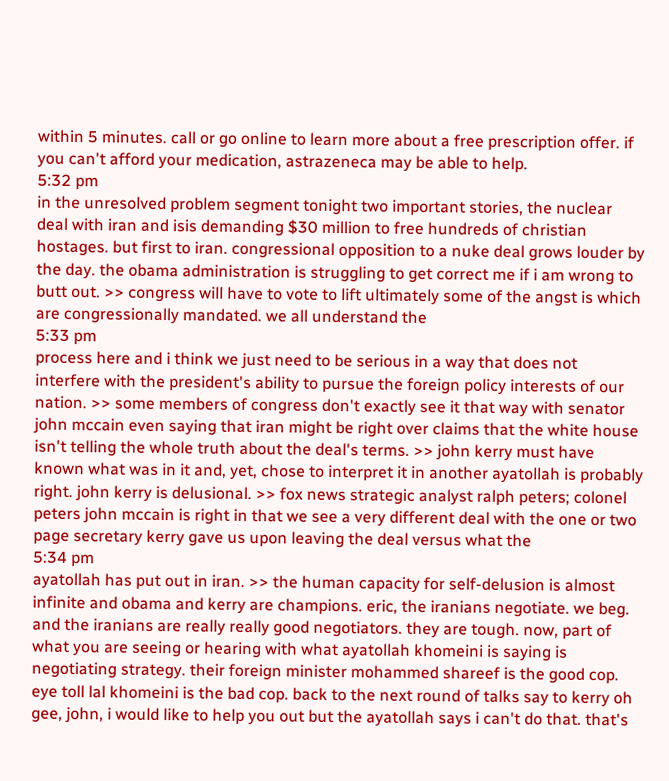within 5 minutes. call or go online to learn more about a free prescription offer. if you can't afford your medication, astrazeneca may be able to help.
5:32 pm
in the unresolved problem segment tonight two important stories, the nuclear deal with iran and isis demanding $30 million to free hundreds of christian hostages. but first to iran. congressional opposition to a nuke deal grows louder by the day. the obama administration is struggling to get correct me if i am wrong to butt out. >> congress will have to vote to lift ultimately some of the angst is which are congressionally mandated. we all understand the
5:33 pm
process here and i think we just need to be serious in a way that does not interfere with the president's ability to pursue the foreign policy interests of our nation. >> some members of congress don't exactly see it that way with senator john mccain even saying that iran might be right over claims that the white house isn't telling the whole truth about the deal's terms. >> john kerry must have known what was in it and, yet, chose to interpret it in another ayatollah is probably right. john kerry is delusional. >> fox news strategic analyst ralph peters; colonel peters john mccain is right in that we see a very different deal with the one or two page secretary kerry gave us upon leaving the deal versus what the
5:34 pm
ayatollah has put out in iran. >> the human capacity for self-delusion is almost infinite and obama and kerry are champions. eric, the iranians negotiate. we beg. and the iranians are really really good negotiators. they are tough. now, part of what you are seeing or hearing with what ayatollah khomeini is saying is negotiating strategy. their foreign minister mohammed shareef is the good cop. eye toll lal khomeini is the bad cop. back to the next round of talks say to kerry oh gee, john, i would like to help you out but the ayatollah says i can't do that. that's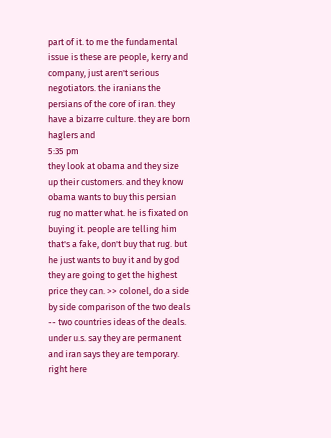part of it. to me the fundamental issue is these are people, kerry and company, just aren't serious negotiators. the iranians the persians of the core of iran. they have a bizarre culture. they are born haglers and
5:35 pm
they look at obama and they size up their customers. and they know obama wants to buy this persian rug no matter what. he is fixated on buying it. people are telling him that's a fake, don't buy that rug. but he just wants to buy it and by god they are going to get the highest price they can. >> colonel, do a side by side comparison of the two deals -- two countries ideas of the deals. under u.s. say they are permanent and iran says they are temporary. right here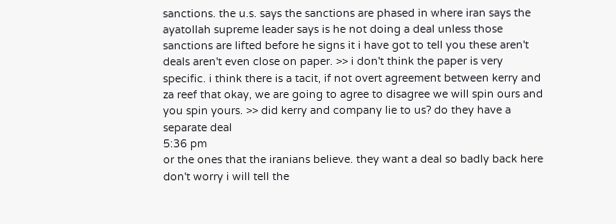sanctions. the u.s. says the sanctions are phased in where iran says the ayatollah supreme leader says is he not doing a deal unless those sanctions are lifted before he signs it i have got to tell you these aren't deals aren't even close on paper. >> i don't think the paper is very specific. i think there is a tacit, if not overt agreement between kerry and za reef that okay, we are going to agree to disagree we will spin ours and you spin yours. >> did kerry and company lie to us? do they have a separate deal
5:36 pm
or the ones that the iranians believe. they want a deal so badly back here don't worry i will tell the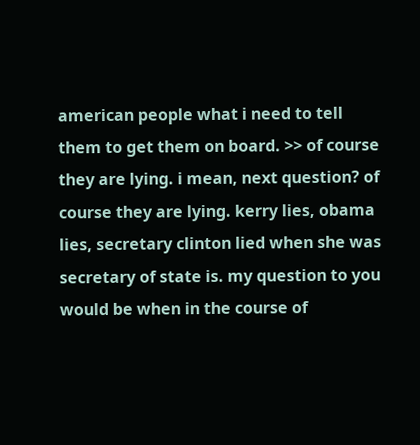american people what i need to tell them to get them on board. >> of course they are lying. i mean, next question? of course they are lying. kerry lies, obama lies, secretary clinton lied when she was secretary of state is. my question to you would be when in the course of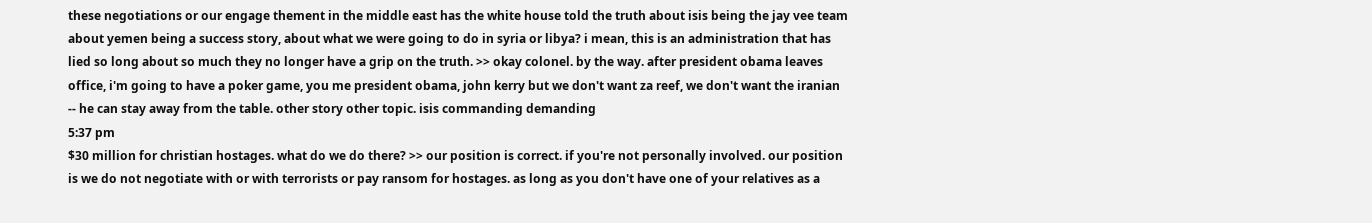these negotiations or our engage thement in the middle east has the white house told the truth about isis being the jay vee team about yemen being a success story, about what we were going to do in syria or libya? i mean, this is an administration that has lied so long about so much they no longer have a grip on the truth. >> okay colonel. by the way. after president obama leaves office, i'm going to have a poker game, you me president obama, john kerry but we don't want za reef, we don't want the iranian -- he can stay away from the table. other story other topic. isis commanding demanding
5:37 pm
$30 million for christian hostages. what do we do there? >> our position is correct. if you're not personally involved. our position is we do not negotiate with or with terrorists or pay ransom for hostages. as long as you don't have one of your relatives as a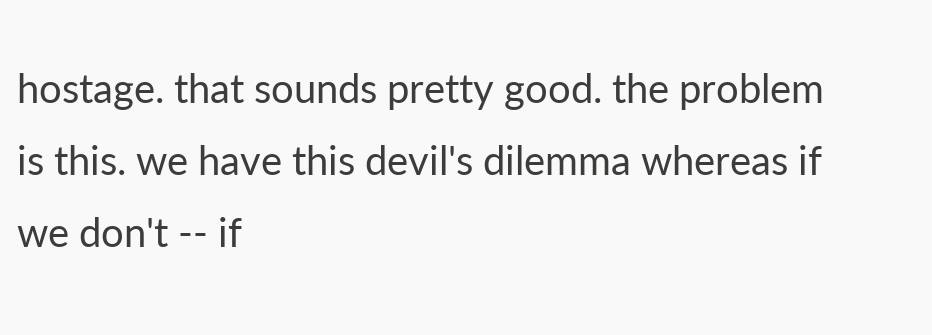hostage. that sounds pretty good. the problem is this. we have this devil's dilemma whereas if we don't -- if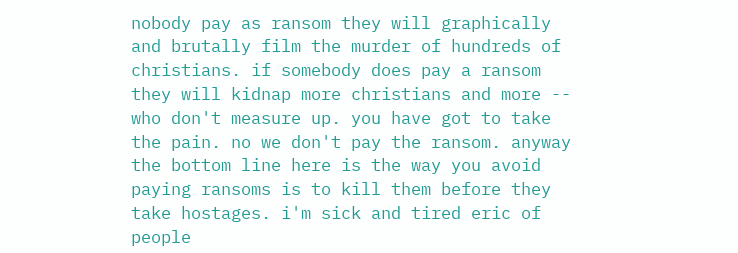nobody pay as ransom they will graphically and brutally film the murder of hundreds of christians. if somebody does pay a ransom they will kidnap more christians and more -- who don't measure up. you have got to take the pain. no we don't pay the ransom. anyway the bottom line here is the way you avoid paying ransoms is to kill them before they take hostages. i'm sick and tired eric of people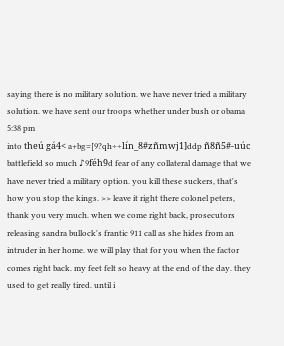saying there is no military solution. we have never tried a military solution. we have sent our troops whether under bush or obama
5:38 pm
into theú gá4< a+bg=[9?qh÷÷lín_8#zñmwj1]ddp ñ8ñ5#-uúc battlefield so much ♪9féh9d fear of any collateral damage that we have never tried a military option. you kill these suckers, that's how you stop the kings. >> leave it right there colonel peters, thank you very much. when we come right back, prosecutors releasing sandra bullock's frantic 911 call as she hides from an intruder in her home. we will play that for you when the factor comes right back. my feet felt so heavy at the end of the day. they used to get really tired. until i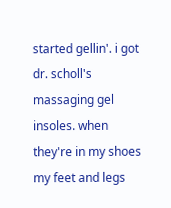started gellin'. i got dr. scholl's massaging gel insoles. when they're in my shoes my feet and legs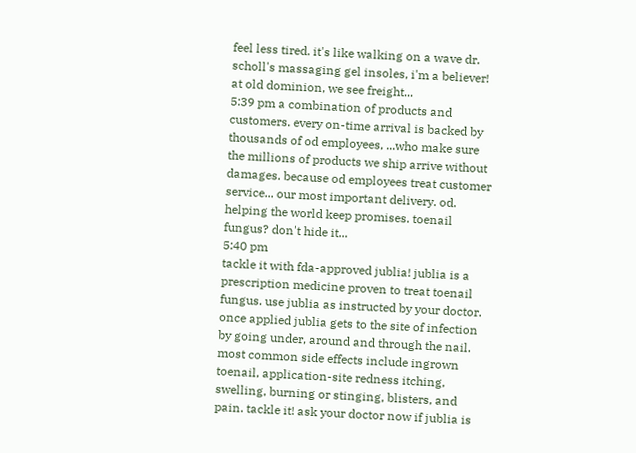feel less tired. it's like walking on a wave dr. scholl's massaging gel insoles, i'm a believer! at old dominion, we see freight...
5:39 pm a combination of products and customers. every on-time arrival is backed by thousands of od employees, ...who make sure the millions of products we ship arrive without damages. because od employees treat customer service... our most important delivery. od. helping the world keep promises. toenail fungus? don't hide it...
5:40 pm
tackle it with fda-approved jublia! jublia is a prescription medicine proven to treat toenail fungus. use jublia as instructed by your doctor. once applied jublia gets to the site of infection by going under, around and through the nail. most common side effects include ingrown toenail, application-site redness itching, swelling, burning or stinging, blisters, and pain. tackle it! ask your doctor now if jublia is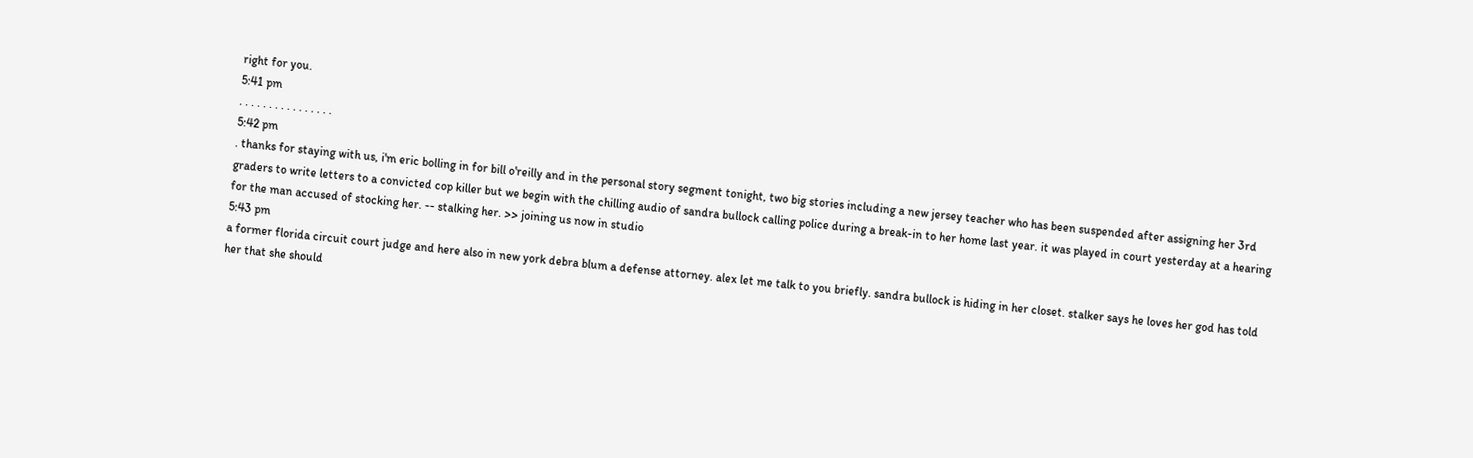right for you.
5:41 pm
. . . . . . . . . . . . . . . .
5:42 pm
. thanks for staying with us, i'm eric bolling in for bill o'reilly and in the personal story segment tonight, two big stories including a new jersey teacher who has been suspended after assigning her 3rd graders to write letters to a convicted cop killer but we begin with the chilling audio of sandra bullock calling police during a break-in to her home last year. it was played in court yesterday at a hearing for the man accused of stocking her. -- stalking her. >> joining us now in studio
5:43 pm
a former florida circuit court judge and here also in new york debra blum a defense attorney. alex let me talk to you briefly. sandra bullock is hiding in her closet. stalker says he loves her god has told her that she should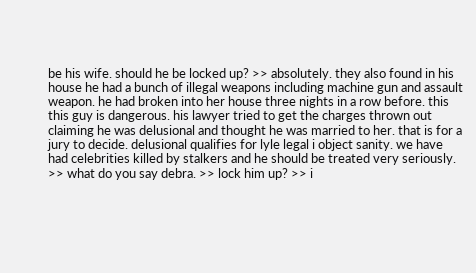be his wife. should he be locked up? >> absolutely. they also found in his house he had a bunch of illegal weapons including machine gun and assault weapon. he had broken into her house three nights in a row before. this this guy is dangerous. his lawyer tried to get the charges thrown out claiming he was delusional and thought he was married to her. that is for a jury to decide. delusional qualifies for lyle legal i object sanity. we have had celebrities killed by stalkers and he should be treated very seriously. >> what do you say debra. >> lock him up? >> i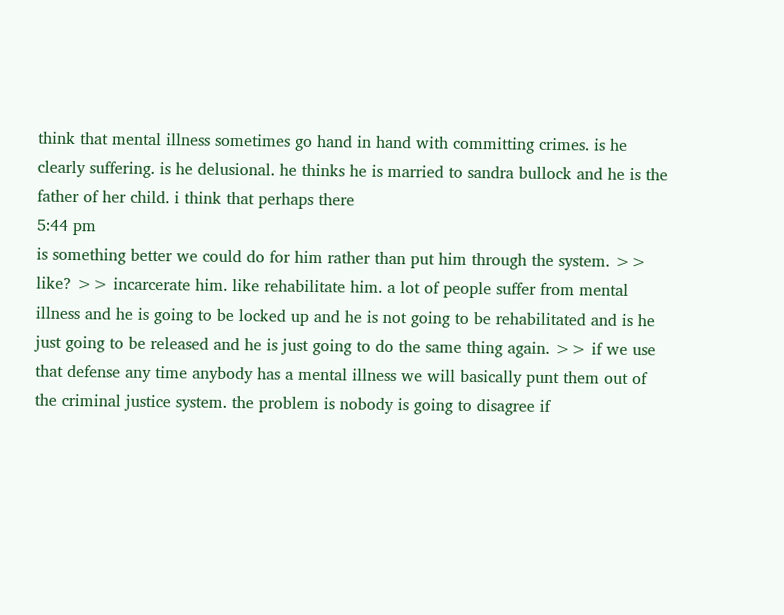think that mental illness sometimes go hand in hand with committing crimes. is he clearly suffering. is he delusional. he thinks he is married to sandra bullock and he is the father of her child. i think that perhaps there
5:44 pm
is something better we could do for him rather than put him through the system. >> like? >> incarcerate him. like rehabilitate him. a lot of people suffer from mental illness and he is going to be locked up and he is not going to be rehabilitated and is he just going to be released and he is just going to do the same thing again. >> if we use that defense any time anybody has a mental illness we will basically punt them out of the criminal justice system. the problem is nobody is going to disagree if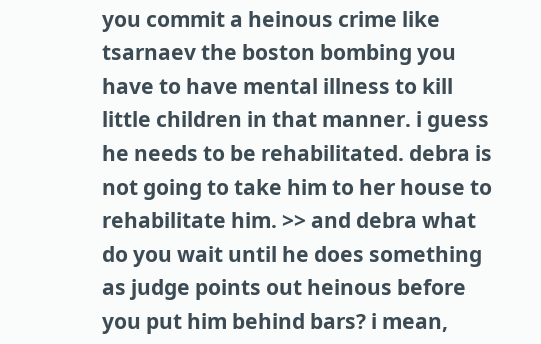you commit a heinous crime like tsarnaev the boston bombing you have to have mental illness to kill little children in that manner. i guess he needs to be rehabilitated. debra is not going to take him to her house to rehabilitate him. >> and debra what do you wait until he does something as judge points out heinous before you put him behind bars? i mean,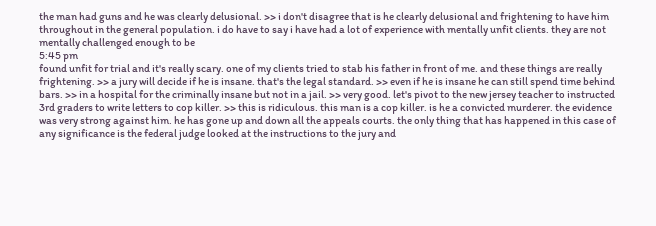the man had guns and he was clearly delusional. >> i don't disagree that is he clearly delusional and frightening to have him throughout in the general population. i do have to say i have had a lot of experience with mentally unfit clients. they are not mentally challenged enough to be
5:45 pm
found unfit for trial and it's really scary. one of my clients tried to stab his father in front of me. and these things are really frightening. >> a jury will decide if he is insane. that's the legal standard. >> even if he is insane he can still spend time behind bars. >> in a hospital for the criminally insane but not in a jail. >> very good. let's pivot to the new jersey teacher to instructed 3rd graders to write letters to cop killer. >> this is ridiculous. this man is a cop killer. is he a convicted murderer. the evidence was very strong against him. he has gone up and down all the appeals courts. the only thing that has happened in this case of any significance is the federal judge looked at the instructions to the jury and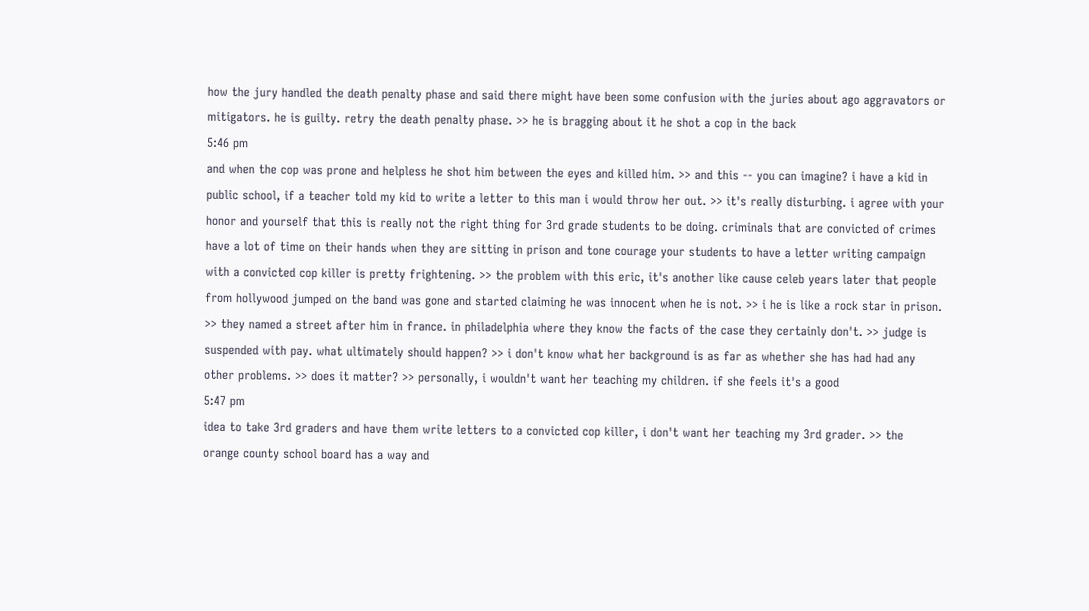how the jury handled the death penalty phase and said there might have been some confusion with the juries about ago aggravators or mitigators. he is guilty. retry the death penalty phase. >> he is bragging about it he shot a cop in the back
5:46 pm
and when the cop was prone and helpless he shot him between the eyes and killed him. >> and this -- you can imagine? i have a kid in public school, if a teacher told my kid to write a letter to this man i would throw her out. >> it's really disturbing. i agree with your honor and yourself that this is really not the right thing for 3rd grade students to be doing. criminals that are convicted of crimes have a lot of time on their hands when they are sitting in prison and tone courage your students to have a letter writing campaign with a convicted cop killer is pretty frightening. >> the problem with this eric, it's another like cause celeb years later that people from hollywood jumped on the band was gone and started claiming he was innocent when he is not. >> i he is like a rock star in prison. >> they named a street after him in france. in philadelphia where they know the facts of the case they certainly don't. >> judge is suspended with pay. what ultimately should happen? >> i don't know what her background is as far as whether she has had had any other problems. >> does it matter? >> personally, i wouldn't want her teaching my children. if she feels it's a good
5:47 pm
idea to take 3rd graders and have them write letters to a convicted cop killer, i don't want her teaching my 3rd grader. >> the orange county school board has a way and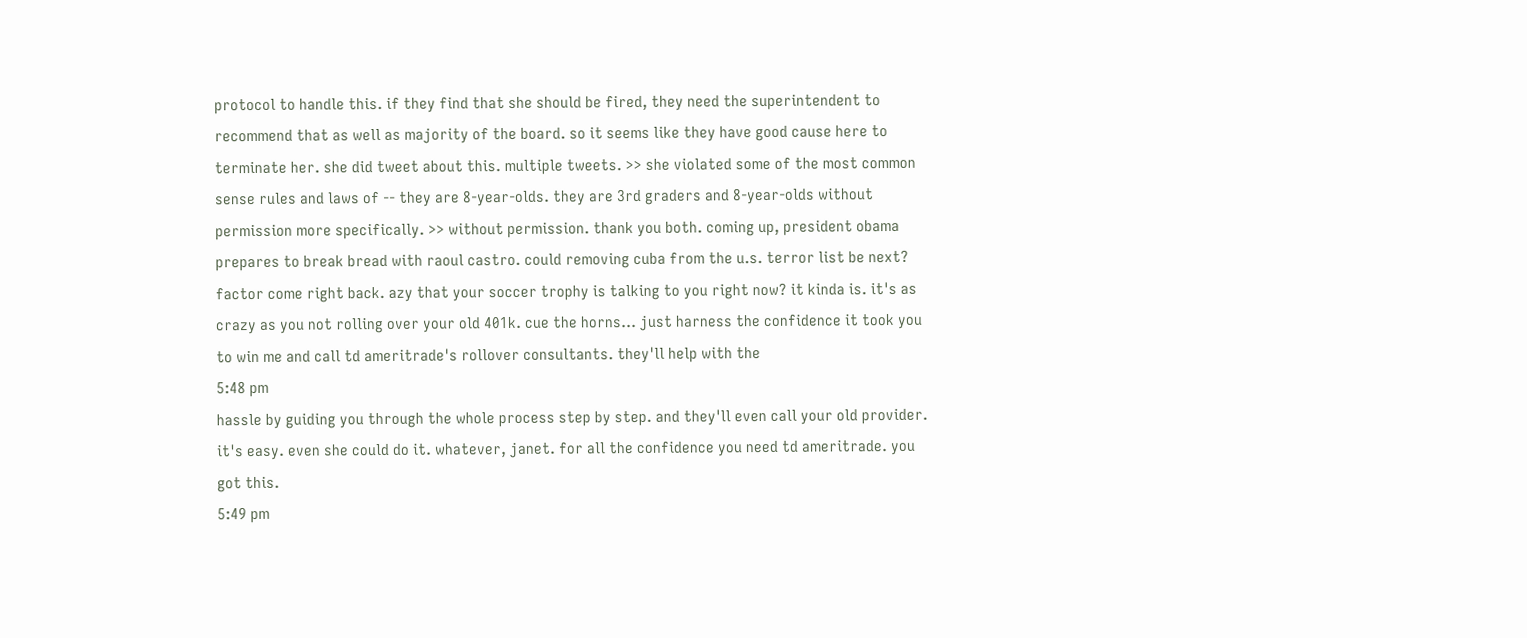protocol to handle this. if they find that she should be fired, they need the superintendent to recommend that as well as majority of the board. so it seems like they have good cause here to terminate her. she did tweet about this. multiple tweets. >> she violated some of the most common sense rules and laws of -- they are 8-year-olds. they are 3rd graders and 8-year-olds without permission more specifically. >> without permission. thank you both. coming up, president obama prepares to break bread with raoul castro. could removing cuba from the u.s. terror list be next? factor come right back. azy that your soccer trophy is talking to you right now? it kinda is. it's as crazy as you not rolling over your old 401k. cue the horns... just harness the confidence it took you to win me and call td ameritrade's rollover consultants. they'll help with the
5:48 pm
hassle by guiding you through the whole process step by step. and they'll even call your old provider. it's easy. even she could do it. whatever, janet. for all the confidence you need td ameritrade. you got this.
5:49 pm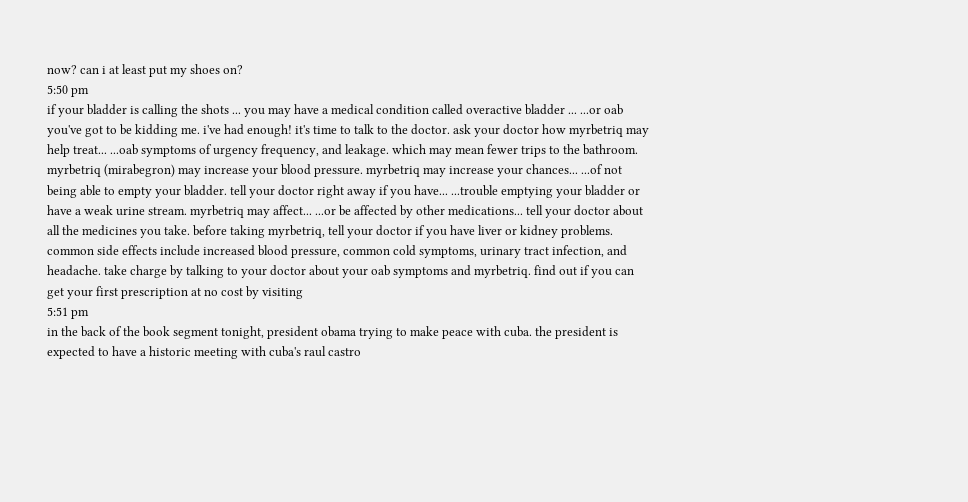now? can i at least put my shoes on?
5:50 pm
if your bladder is calling the shots ... you may have a medical condition called overactive bladder ... ...or oab you've got to be kidding me. i've had enough! it's time to talk to the doctor. ask your doctor how myrbetriq may help treat... ...oab symptoms of urgency frequency, and leakage. which may mean fewer trips to the bathroom. myrbetriq (mirabegron) may increase your blood pressure. myrbetriq may increase your chances... ...of not being able to empty your bladder. tell your doctor right away if you have... ...trouble emptying your bladder or have a weak urine stream. myrbetriq may affect... ...or be affected by other medications... tell your doctor about all the medicines you take. before taking myrbetriq, tell your doctor if you have liver or kidney problems. common side effects include increased blood pressure, common cold symptoms, urinary tract infection, and headache. take charge by talking to your doctor about your oab symptoms and myrbetriq. find out if you can get your first prescription at no cost by visiting
5:51 pm
in the back of the book segment tonight, president obama trying to make peace with cuba. the president is expected to have a historic meeting with cuba's raul castro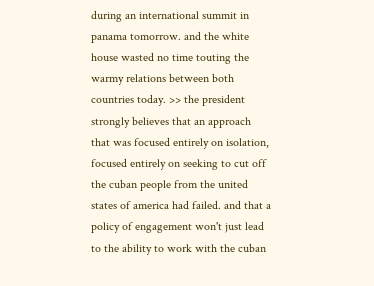during an international summit in panama tomorrow. and the white house wasted no time touting the warmy relations between both countries today. >> the president strongly believes that an approach that was focused entirely on isolation, focused entirely on seeking to cut off the cuban people from the united states of america had failed. and that a policy of engagement won't just lead to the ability to work with the cuban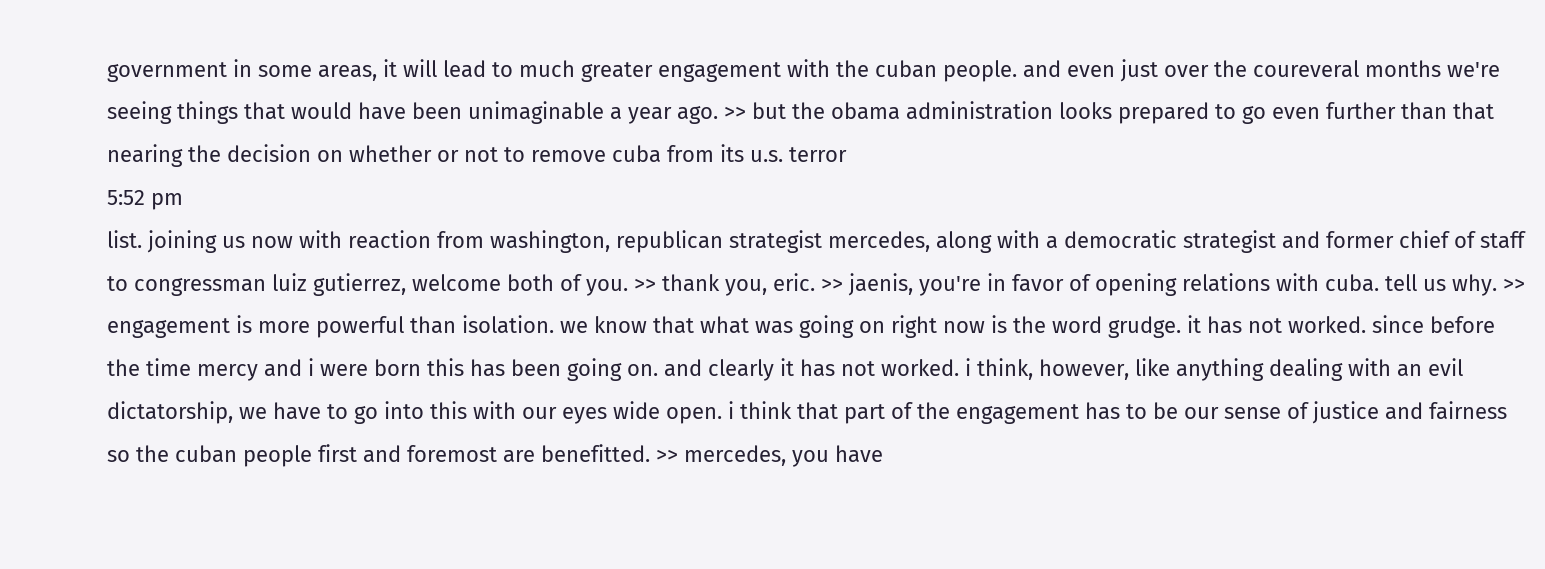government in some areas, it will lead to much greater engagement with the cuban people. and even just over the coureveral months we're seeing things that would have been unimaginable a year ago. >> but the obama administration looks prepared to go even further than that nearing the decision on whether or not to remove cuba from its u.s. terror
5:52 pm
list. joining us now with reaction from washington, republican strategist mercedes, along with a democratic strategist and former chief of staff to congressman luiz gutierrez, welcome both of you. >> thank you, eric. >> jaenis, you're in favor of opening relations with cuba. tell us why. >> engagement is more powerful than isolation. we know that what was going on right now is the word grudge. it has not worked. since before the time mercy and i were born this has been going on. and clearly it has not worked. i think, however, like anything dealing with an evil dictatorship, we have to go into this with our eyes wide open. i think that part of the engagement has to be our sense of justice and fairness so the cuban people first and foremost are benefitted. >> mercedes, you have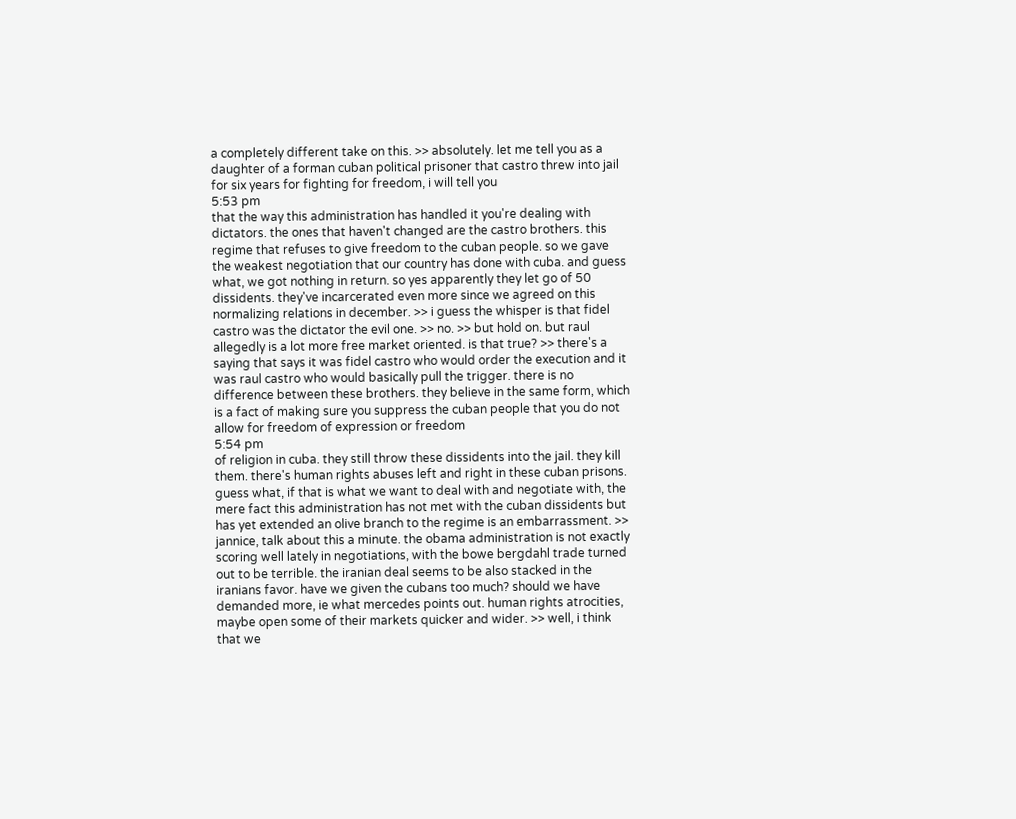a completely different take on this. >> absolutely. let me tell you as a daughter of a forman cuban political prisoner that castro threw into jail for six years for fighting for freedom, i will tell you
5:53 pm
that the way this administration has handled it you're dealing with dictators. the ones that haven't changed are the castro brothers. this regime that refuses to give freedom to the cuban people. so we gave the weakest negotiation that our country has done with cuba. and guess what, we got nothing in return. so yes apparently they let go of 50 dissidents. they've incarcerated even more since we agreed on this normalizing relations in december. >> i guess the whisper is that fidel castro was the dictator the evil one. >> no. >> but hold on. but raul allegedly is a lot more free market oriented. is that true? >> there's a saying that says it was fidel castro who would order the execution and it was raul castro who would basically pull the trigger. there is no difference between these brothers. they believe in the same form, which is a fact of making sure you suppress the cuban people that you do not allow for freedom of expression or freedom
5:54 pm
of religion in cuba. they still throw these dissidents into the jail. they kill them. there's human rights abuses left and right in these cuban prisons. guess what, if that is what we want to deal with and negotiate with, the mere fact this administration has not met with the cuban dissidents but has yet extended an olive branch to the regime is an embarrassment. >> jannice, talk about this a minute. the obama administration is not exactly scoring well lately in negotiations, with the bowe bergdahl trade turned out to be terrible. the iranian deal seems to be also stacked in the iranians favor. have we given the cubans too much? should we have demanded more, ie what mercedes points out. human rights atrocities, maybe open some of their markets quicker and wider. >> well, i think that we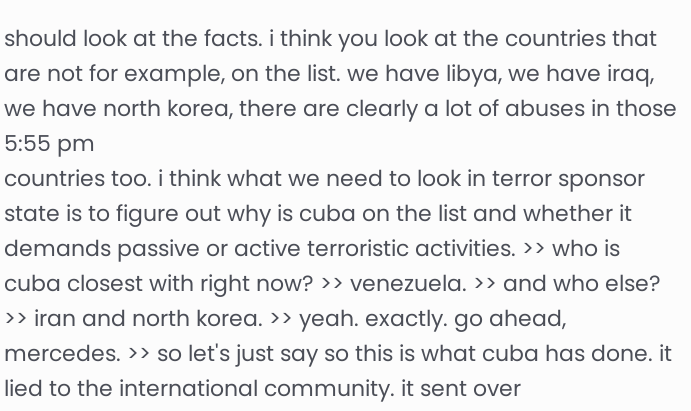should look at the facts. i think you look at the countries that are not for example, on the list. we have libya, we have iraq, we have north korea, there are clearly a lot of abuses in those
5:55 pm
countries too. i think what we need to look in terror sponsor state is to figure out why is cuba on the list and whether it demands passive or active terroristic activities. >> who is cuba closest with right now? >> venezuela. >> and who else? >> iran and north korea. >> yeah. exactly. go ahead, mercedes. >> so let's just say so this is what cuba has done. it lied to the international community. it sent over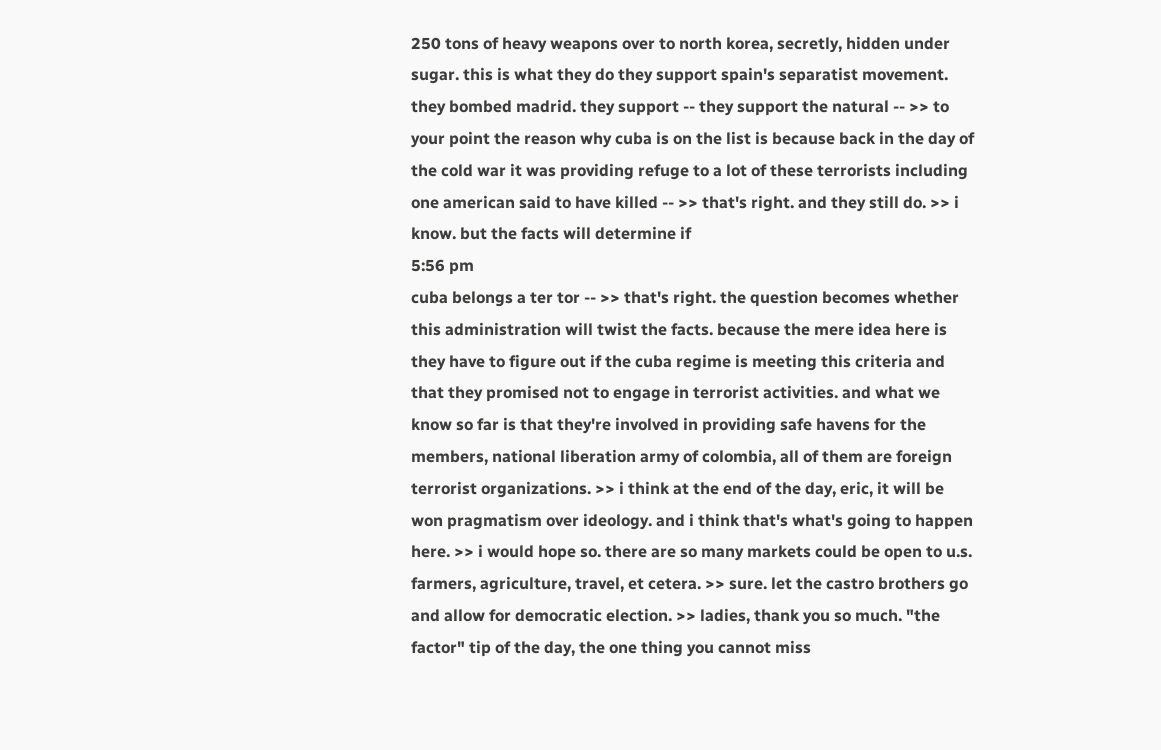250 tons of heavy weapons over to north korea, secretly, hidden under sugar. this is what they do they support spain's separatist movement. they bombed madrid. they support -- they support the natural -- >> to your point the reason why cuba is on the list is because back in the day of the cold war it was providing refuge to a lot of these terrorists including one american said to have killed -- >> that's right. and they still do. >> i know. but the facts will determine if
5:56 pm
cuba belongs a ter tor -- >> that's right. the question becomes whether this administration will twist the facts. because the mere idea here is they have to figure out if the cuba regime is meeting this criteria and that they promised not to engage in terrorist activities. and what we know so far is that they're involved in providing safe havens for the members, national liberation army of colombia, all of them are foreign terrorist organizations. >> i think at the end of the day, eric, it will be won pragmatism over ideology. and i think that's what's going to happen here. >> i would hope so. there are so many markets could be open to u.s. farmers, agriculture, travel, et cetera. >> sure. let the castro brothers go and allow for democratic election. >> ladies, thank you so much. "the factor" tip of the day, the one thing you cannot miss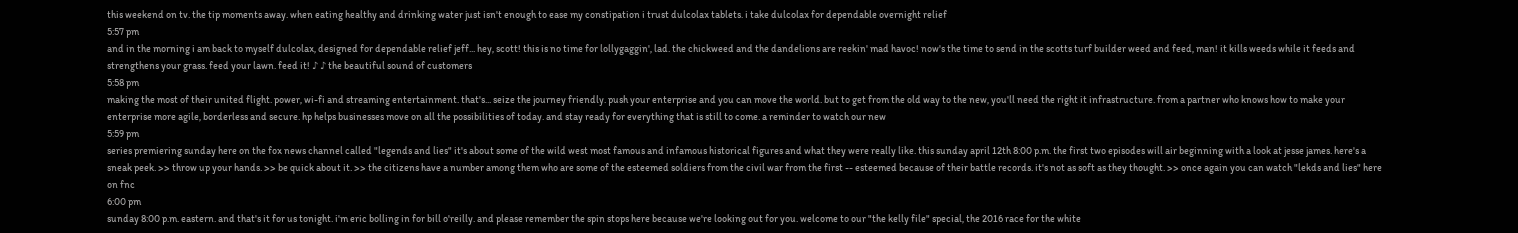this weekend on tv. the tip moments away. when eating healthy and drinking water just isn't enough to ease my constipation i trust dulcolax tablets. i take dulcolax for dependable overnight relief
5:57 pm
and in the morning i am back to myself dulcolax, designed for dependable relief jeff... hey, scott! this is no time for lollygaggin', lad. the chickweed and the dandelions are reekin' mad havoc! now's the time to send in the scotts turf builder weed and feed, man! it kills weeds while it feeds and strengthens your grass. feed your lawn. feed it! ♪ ♪ the beautiful sound of customers
5:58 pm
making the most of their united flight. power, wi-fi and streaming entertainment. that's... seize the journey friendly. push your enterprise and you can move the world. but to get from the old way to the new, you'll need the right it infrastructure. from a partner who knows how to make your enterprise more agile, borderless and secure. hp helps businesses move on all the possibilities of today. and stay ready for everything that is still to come. a reminder to watch our new
5:59 pm
series premiering sunday here on the fox news channel called "legends and lies" it's about some of the wild west most famous and infamous historical figures and what they were really like. this sunday april 12th 8:00 p.m. the first two episodes will air beginning with a look at jesse james. here's a sneak peek. >> throw up your hands. >> be quick about it. >> the citizens have a number among them who are some of the esteemed soldiers from the civil war from the first -- esteemed because of their battle records. it's not as soft as they thought. >> once again you can watch "lekds and lies" here on fnc
6:00 pm
sunday 8:00 p.m. eastern. and that's it for us tonight. i'm eric bolling in for bill o'reilly. and please remember the spin stops here because we're looking out for you. welcome to our "the kelly file" special, the 2016 race for the white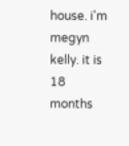house. i'm megyn kelly. it is 18 months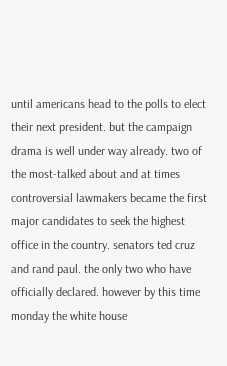until americans head to the polls to elect their next president. but the campaign drama is well under way already. two of the most-talked about and at times controversial lawmakers became the first major candidates to seek the highest office in the country. senators ted cruz and rand paul. the only two who have officially declared. however by this time monday the white house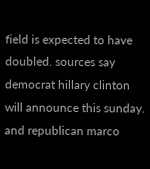field is expected to have doubled. sources say democrat hillary clinton will announce this sunday. and republican marco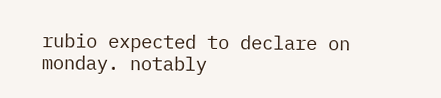rubio expected to declare on monday. notably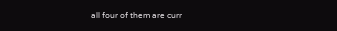all four of them are curr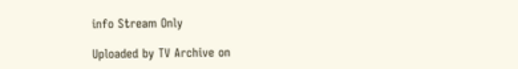info Stream Only

Uploaded by TV Archive on